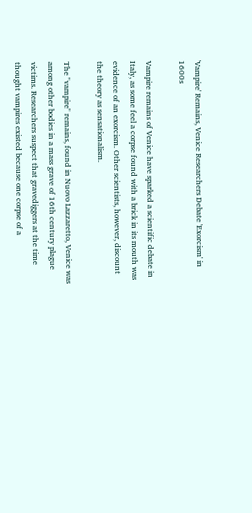'Vampire' Remains, Venice Researchers Debate 'Exorcism' in 1600s

Vampire remains of Venice have sparked a scientific debate in Italy, as some feel a corpse found with a brick in its mouth was evidence of an exorcism. Other scientists, however, discount the theory as sensationalism.

The "vampire" remains, found in Nuovo Lazzaretto, Venice was among other bodies in a mass grave of 16th century plague victims. Researchers suspect that gravediggers at the time thought vampires existed because one corpse of a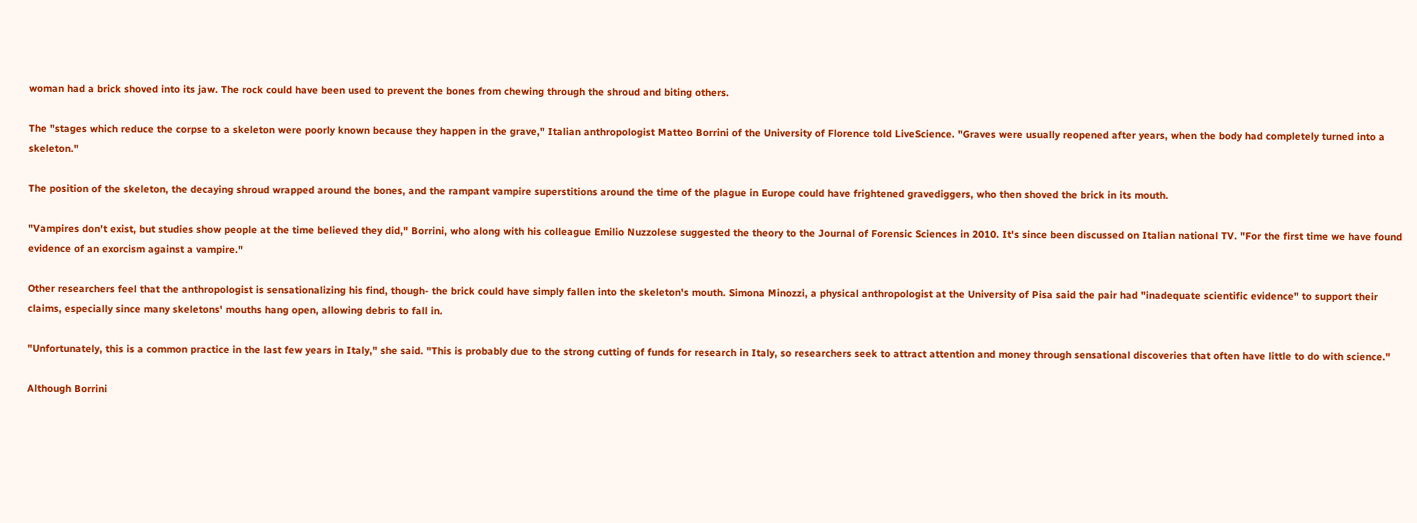woman had a brick shoved into its jaw. The rock could have been used to prevent the bones from chewing through the shroud and biting others.

The "stages which reduce the corpse to a skeleton were poorly known because they happen in the grave," Italian anthropologist Matteo Borrini of the University of Florence told LiveScience. "Graves were usually reopened after years, when the body had completely turned into a skeleton."

The position of the skeleton, the decaying shroud wrapped around the bones, and the rampant vampire superstitions around the time of the plague in Europe could have frightened gravediggers, who then shoved the brick in its mouth.

"Vampires don't exist, but studies show people at the time believed they did," Borrini, who along with his colleague Emilio Nuzzolese suggested the theory to the Journal of Forensic Sciences in 2010. It's since been discussed on Italian national TV. "For the first time we have found evidence of an exorcism against a vampire."

Other researchers feel that the anthropologist is sensationalizing his find, though- the brick could have simply fallen into the skeleton's mouth. Simona Minozzi, a physical anthropologist at the University of Pisa said the pair had "inadequate scientific evidence" to support their claims, especially since many skeletons' mouths hang open, allowing debris to fall in.

"Unfortunately, this is a common practice in the last few years in Italy," she said. "This is probably due to the strong cutting of funds for research in Italy, so researchers seek to attract attention and money through sensational discoveries that often have little to do with science."

Although Borrini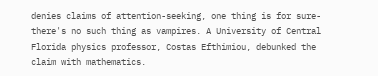denies claims of attention-seeking, one thing is for sure- there's no such thing as vampires. A University of Central Florida physics professor, Costas Efthimiou, debunked the claim with mathematics.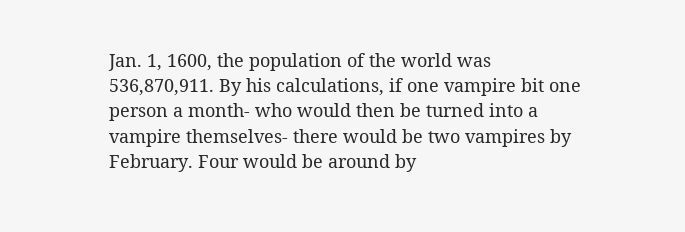Jan. 1, 1600, the population of the world was 536,870,911. By his calculations, if one vampire bit one person a month- who would then be turned into a vampire themselves- there would be two vampires by February. Four would be around by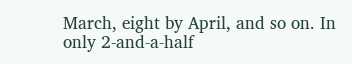March, eight by April, and so on. In only 2-and-a-half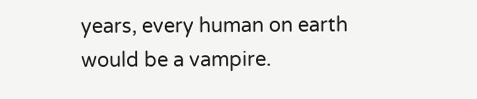years, every human on earth would be a vampire.